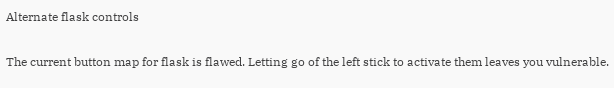Alternate flask controls

The current button map for flask is flawed. Letting go of the left stick to activate them leaves you vulnerable.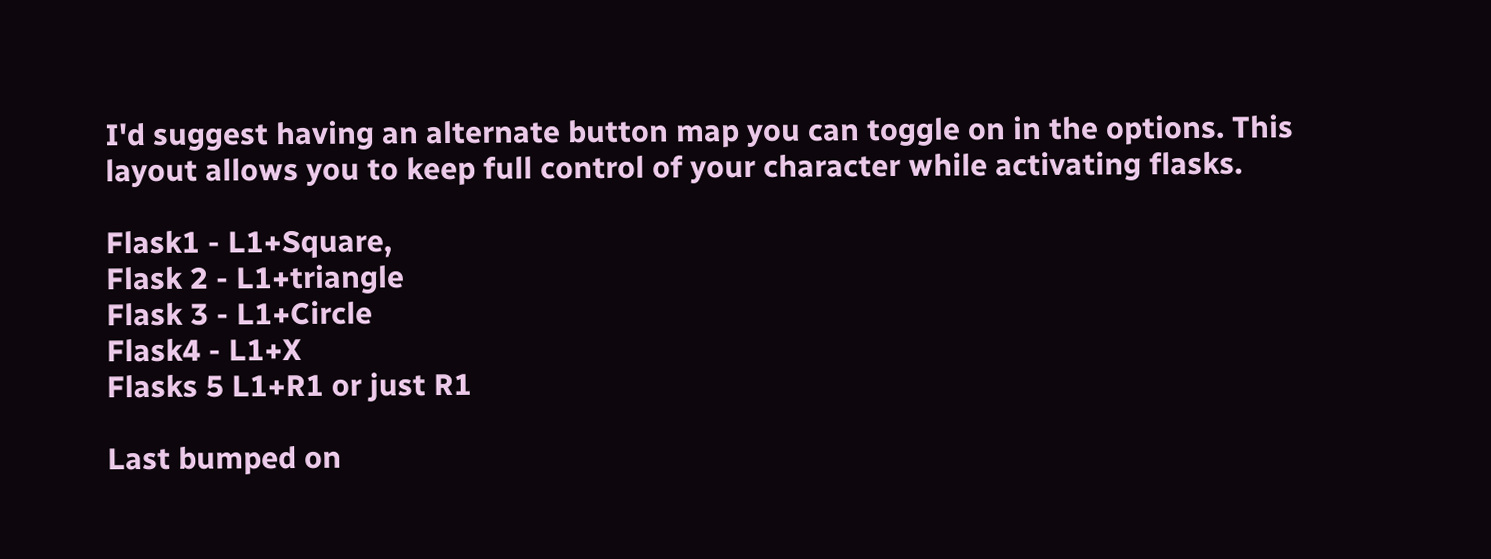I'd suggest having an alternate button map you can toggle on in the options. This layout allows you to keep full control of your character while activating flasks.

Flask1 - L1+Square,
Flask 2 - L1+triangle
Flask 3 - L1+Circle
Flask4 - L1+X
Flasks 5 L1+R1 or just R1

Last bumped on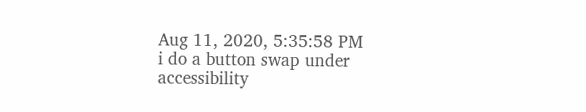Aug 11, 2020, 5:35:58 PM
i do a button swap under accessibility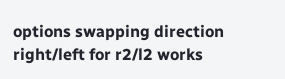options swapping direction right/left for r2/l2 works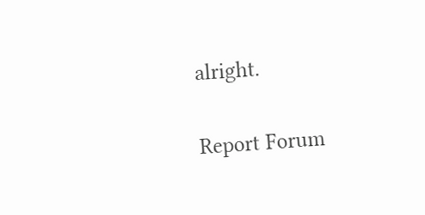alright.

Report Forum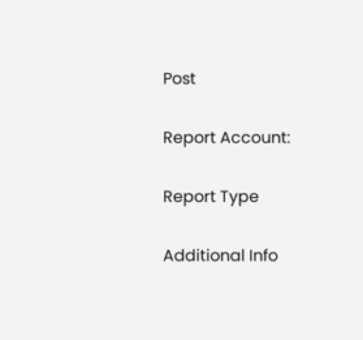Post

Report Account:

Report Type

Additional Info